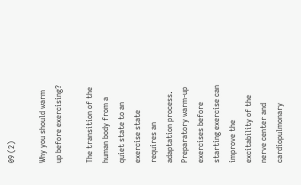09 (2)

Why you should warm up before exercising?

The transition of the human body from a quiet state to an exercise state requires an adaptation process. Preparatory warm-up exercises before starting exercise can improve the excitability of the nerve center and cardiopulmonary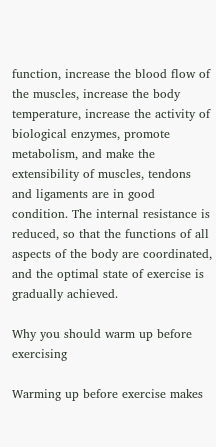function, increase the blood flow of the muscles, increase the body temperature, increase the activity of biological enzymes, promote metabolism, and make the  extensibility of muscles, tendons and ligaments are in good condition. The internal resistance is reduced, so that the functions of all aspects of the body are coordinated, and the optimal state of exercise is gradually achieved.

Why you should warm up before exercising

Warming up before exercise makes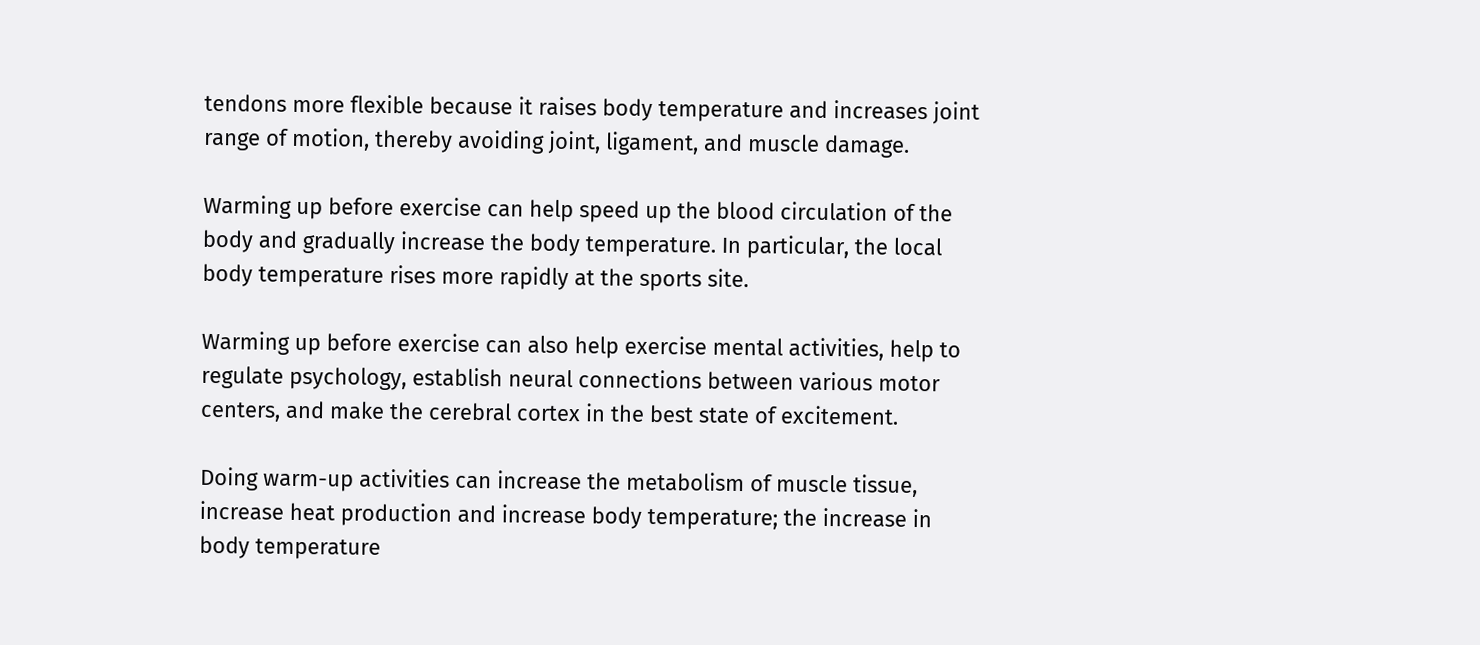tendons more flexible because it raises body temperature and increases joint range of motion, thereby avoiding joint, ligament, and muscle damage.

Warming up before exercise can help speed up the blood circulation of the body and gradually increase the body temperature. In particular, the local body temperature rises more rapidly at the sports site.

Warming up before exercise can also help exercise mental activities, help to regulate psychology, establish neural connections between various motor centers, and make the cerebral cortex in the best state of excitement.

Doing warm-up activities can increase the metabolism of muscle tissue, increase heat production and increase body temperature; the increase in body temperature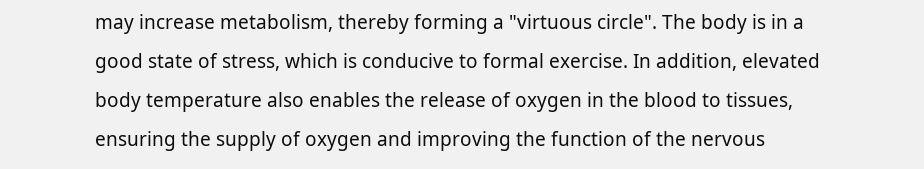may increase metabolism, thereby forming a "virtuous circle". The body is in a good state of stress, which is conducive to formal exercise. In addition, elevated body temperature also enables the release of oxygen in the blood to tissues, ensuring the supply of oxygen and improving the function of the nervous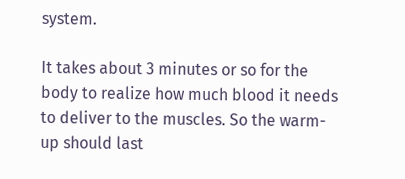system.

It takes about 3 minutes or so for the body to realize how much blood it needs to deliver to the muscles. So the warm-up should last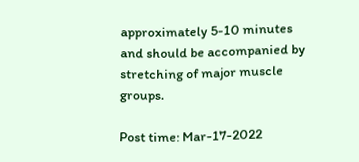approximately 5-10 minutes and should be accompanied by stretching of major muscle groups.

Post time: Mar-17-2022